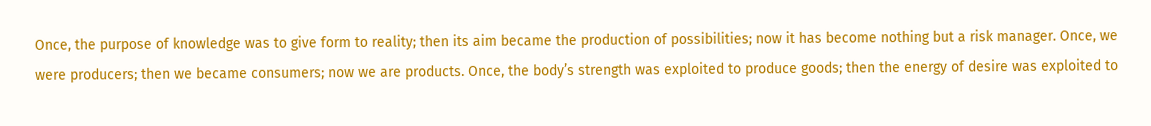Once, the purpose of knowledge was to give form to reality; then its aim became the production of possibilities; now it has become nothing but a risk manager. Once, we were producers; then we became consumers; now we are products. Once, the body’s strength was exploited to produce goods; then the energy of desire was exploited to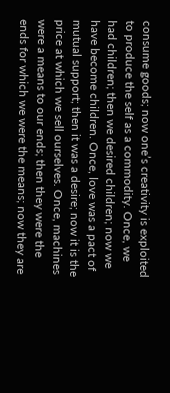consume goods; now one’s creativity is exploited to produce the self as a commodity. Once, we had children; then we desired children; now we have become children. Once, love was a pact of mutual support; then it was a desire; now it is the price at which we sell ourselves. Once, machines were a means to our ends; then they were the ends for which we were the means; now they are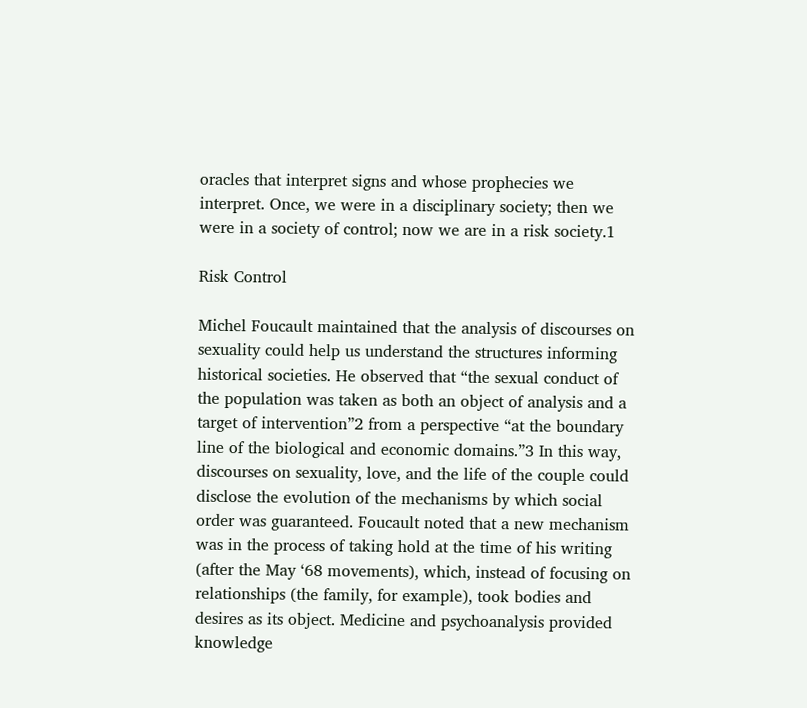oracles that interpret signs and whose prophecies we interpret. Once, we were in a disciplinary society; then we were in a society of control; now we are in a risk society.1

Risk Control

Michel Foucault maintained that the analysis of discourses on sexuality could help us understand the structures informing historical societies. He observed that “the sexual conduct of the population was taken as both an object of analysis and a target of intervention”2 from a perspective “at the boundary line of the biological and economic domains.”3 In this way, discourses on sexuality, love, and the life of the couple could disclose the evolution of the mechanisms by which social order was guaranteed. Foucault noted that a new mechanism was in the process of taking hold at the time of his writing (after the May ‘68 movements), which, instead of focusing on relationships (the family, for example), took bodies and desires as its object. Medicine and psychoanalysis provided knowledge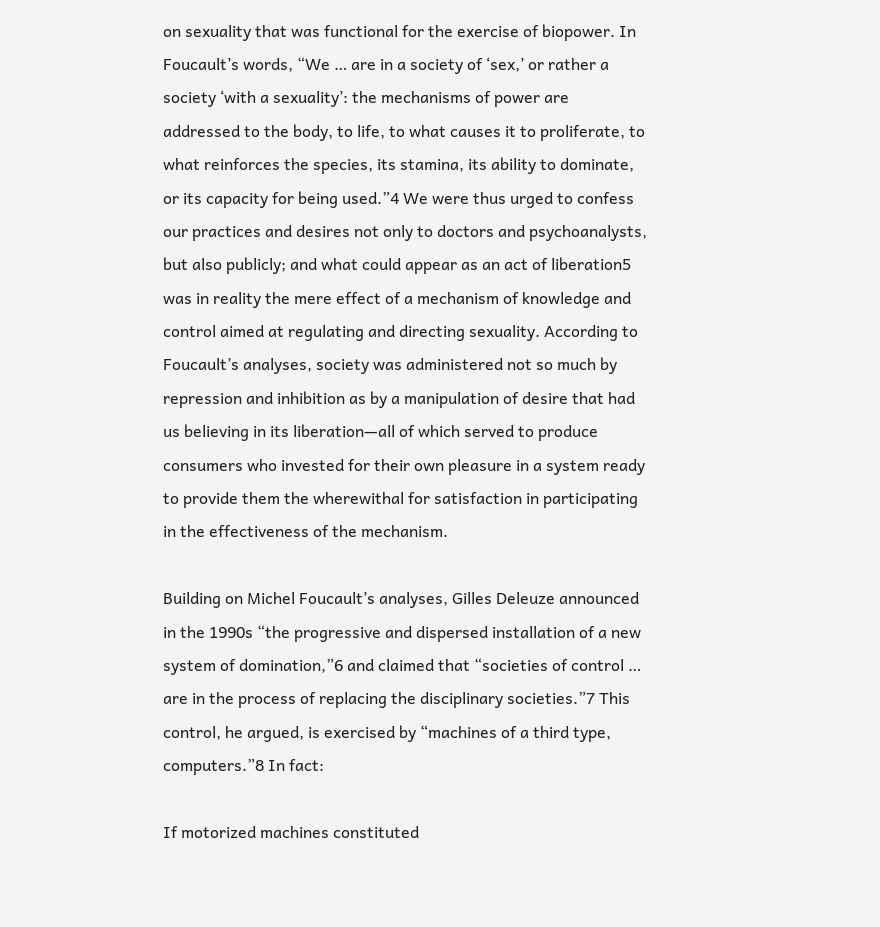on sexuality that was functional for the exercise of biopower. In Foucault’s words, “We … are in a society of ‘sex,’ or rather a society ‘with a sexuality’: the mechanisms of power are addressed to the body, to life, to what causes it to proliferate, to what reinforces the species, its stamina, its ability to dominate, or its capacity for being used.”4 We were thus urged to confess our practices and desires not only to doctors and psychoanalysts, but also publicly; and what could appear as an act of liberation5 was in reality the mere effect of a mechanism of knowledge and control aimed at regulating and directing sexuality. According to Foucault’s analyses, society was administered not so much by repression and inhibition as by a manipulation of desire that had us believing in its liberation—all of which served to produce consumers who invested for their own pleasure in a system ready to provide them the wherewithal for satisfaction in participating in the effectiveness of the mechanism.

Building on Michel Foucault’s analyses, Gilles Deleuze announced in the 1990s “the progressive and dispersed installation of a new system of domination,”6 and claimed that “societies of control … are in the process of replacing the disciplinary societies.”7 This control, he argued, is exercised by “machines of a third type, computers.”8 In fact:

If motorized machines constituted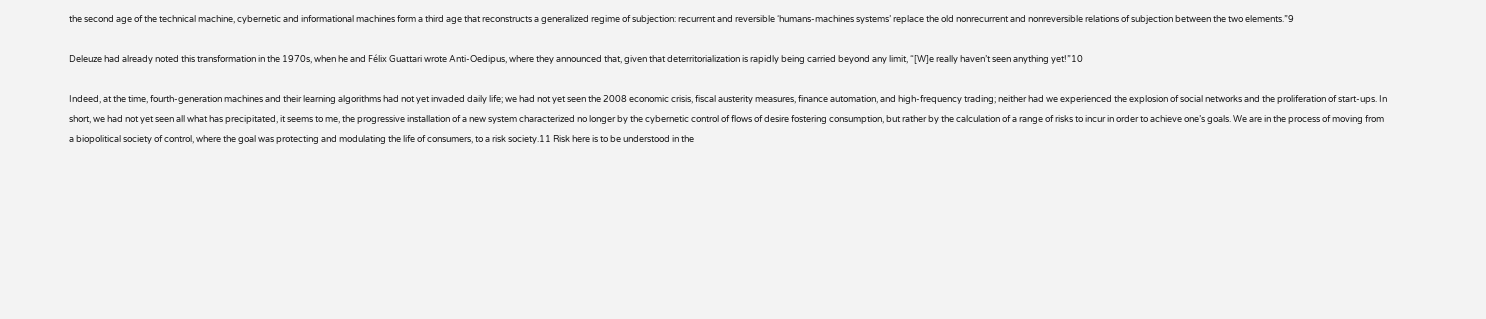the second age of the technical machine, cybernetic and informational machines form a third age that reconstructs a generalized regime of subjection: recurrent and reversible ‘humans-machines systems’ replace the old nonrecurrent and nonreversible relations of subjection between the two elements.”9

Deleuze had already noted this transformation in the 1970s, when he and Félix Guattari wrote Anti-Oedipus, where they announced that, given that deterritorialization is rapidly being carried beyond any limit, “[W]e really haven’t seen anything yet!”10

Indeed, at the time, fourth-generation machines and their learning algorithms had not yet invaded daily life; we had not yet seen the 2008 economic crisis, fiscal austerity measures, finance automation, and high-frequency trading; neither had we experienced the explosion of social networks and the proliferation of start-ups. In short, we had not yet seen all what has precipitated, it seems to me, the progressive installation of a new system characterized no longer by the cybernetic control of flows of desire fostering consumption, but rather by the calculation of a range of risks to incur in order to achieve one’s goals. We are in the process of moving from a biopolitical society of control, where the goal was protecting and modulating the life of consumers, to a risk society.11 Risk here is to be understood in the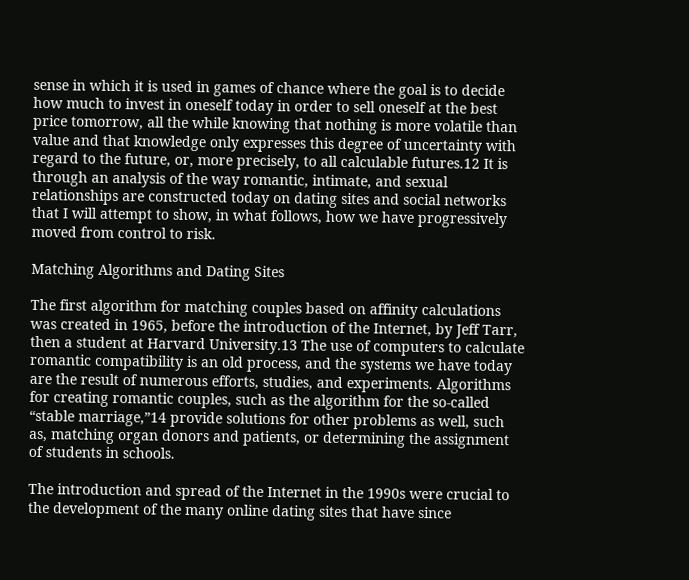sense in which it is used in games of chance where the goal is to decide how much to invest in oneself today in order to sell oneself at the best price tomorrow, all the while knowing that nothing is more volatile than value and that knowledge only expresses this degree of uncertainty with regard to the future, or, more precisely, to all calculable futures.12 It is through an analysis of the way romantic, intimate, and sexual relationships are constructed today on dating sites and social networks that I will attempt to show, in what follows, how we have progressively moved from control to risk.

Matching Algorithms and Dating Sites

The first algorithm for matching couples based on affinity calculations was created in 1965, before the introduction of the Internet, by Jeff Tarr, then a student at Harvard University.13 The use of computers to calculate romantic compatibility is an old process, and the systems we have today are the result of numerous efforts, studies, and experiments. Algorithms for creating romantic couples, such as the algorithm for the so-called “stable marriage,”14 provide solutions for other problems as well, such as, matching organ donors and patients, or determining the assignment of students in schools.

The introduction and spread of the Internet in the 1990s were crucial to the development of the many online dating sites that have since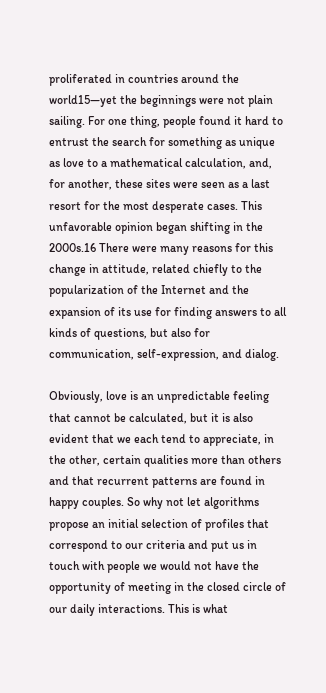proliferated in countries around the world15—yet the beginnings were not plain sailing. For one thing, people found it hard to entrust the search for something as unique as love to a mathematical calculation, and, for another, these sites were seen as a last resort for the most desperate cases. This unfavorable opinion began shifting in the 2000s.16 There were many reasons for this change in attitude, related chiefly to the popularization of the Internet and the expansion of its use for finding answers to all kinds of questions, but also for communication, self-expression, and dialog.

Obviously, love is an unpredictable feeling that cannot be calculated, but it is also evident that we each tend to appreciate, in the other, certain qualities more than others and that recurrent patterns are found in happy couples. So why not let algorithms propose an initial selection of profiles that correspond to our criteria and put us in touch with people we would not have the opportunity of meeting in the closed circle of our daily interactions. This is what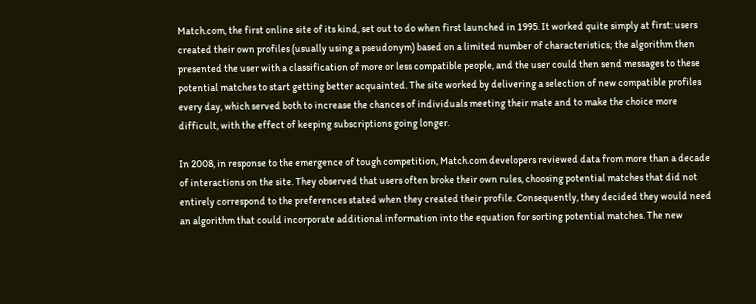Match.com, the first online site of its kind, set out to do when first launched in 1995. It worked quite simply at first: users created their own profiles (usually using a pseudonym) based on a limited number of characteristics; the algorithm then presented the user with a classification of more or less compatible people, and the user could then send messages to these potential matches to start getting better acquainted. The site worked by delivering a selection of new compatible profiles every day, which served both to increase the chances of individuals meeting their mate and to make the choice more difficult, with the effect of keeping subscriptions going longer.

In 2008, in response to the emergence of tough competition, Match.com developers reviewed data from more than a decade of interactions on the site. They observed that users often broke their own rules, choosing potential matches that did not entirely correspond to the preferences stated when they created their profile. Consequently, they decided they would need an algorithm that could incorporate additional information into the equation for sorting potential matches. The new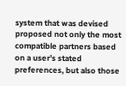system that was devised proposed not only the most compatible partners based on a user’s stated preferences, but also those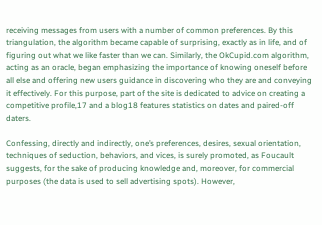receiving messages from users with a number of common preferences. By this triangulation, the algorithm became capable of surprising, exactly as in life, and of figuring out what we like faster than we can. Similarly, the OkCupid.com algorithm, acting as an oracle, began emphasizing the importance of knowing oneself before all else and offering new users guidance in discovering who they are and conveying it effectively. For this purpose, part of the site is dedicated to advice on creating a competitive profile,17 and a blog18 features statistics on dates and paired-off daters.

Confessing, directly and indirectly, one’s preferences, desires, sexual orientation, techniques of seduction, behaviors, and vices, is surely promoted, as Foucault suggests, for the sake of producing knowledge and, moreover, for commercial purposes (the data is used to sell advertising spots). However,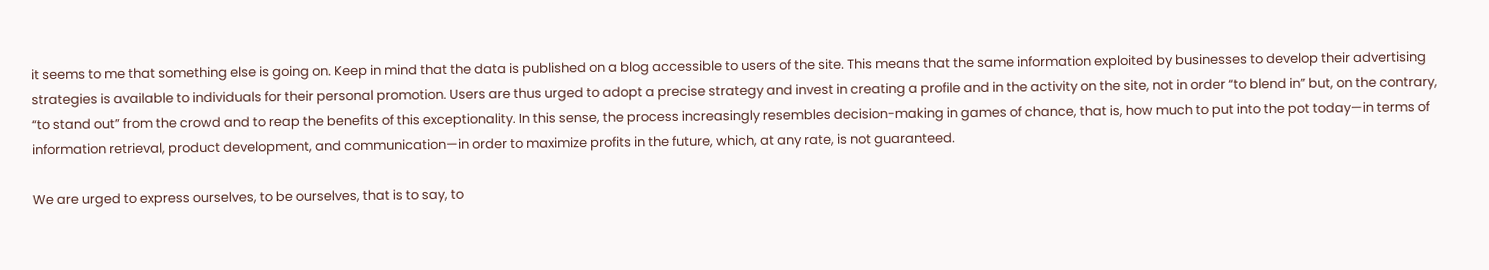it seems to me that something else is going on. Keep in mind that the data is published on a blog accessible to users of the site. This means that the same information exploited by businesses to develop their advertising strategies is available to individuals for their personal promotion. Users are thus urged to adopt a precise strategy and invest in creating a profile and in the activity on the site, not in order “to blend in” but, on the contrary, “to stand out” from the crowd and to reap the benefits of this exceptionality. In this sense, the process increasingly resembles decision-making in games of chance, that is, how much to put into the pot today—in terms of information retrieval, product development, and communication—in order to maximize profits in the future, which, at any rate, is not guaranteed.

We are urged to express ourselves, to be ourselves, that is to say, to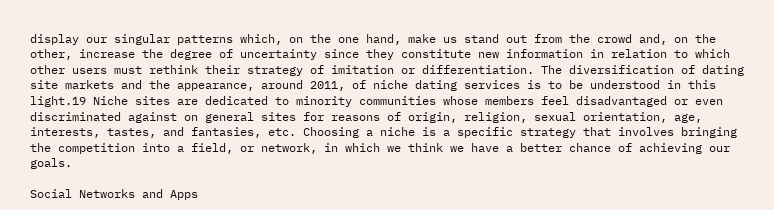display our singular patterns which, on the one hand, make us stand out from the crowd and, on the other, increase the degree of uncertainty since they constitute new information in relation to which other users must rethink their strategy of imitation or differentiation. The diversification of dating site markets and the appearance, around 2011, of niche dating services is to be understood in this light.19 Niche sites are dedicated to minority communities whose members feel disadvantaged or even discriminated against on general sites for reasons of origin, religion, sexual orientation, age, interests, tastes, and fantasies, etc. Choosing a niche is a specific strategy that involves bringing the competition into a field, or network, in which we think we have a better chance of achieving our goals.

Social Networks and Apps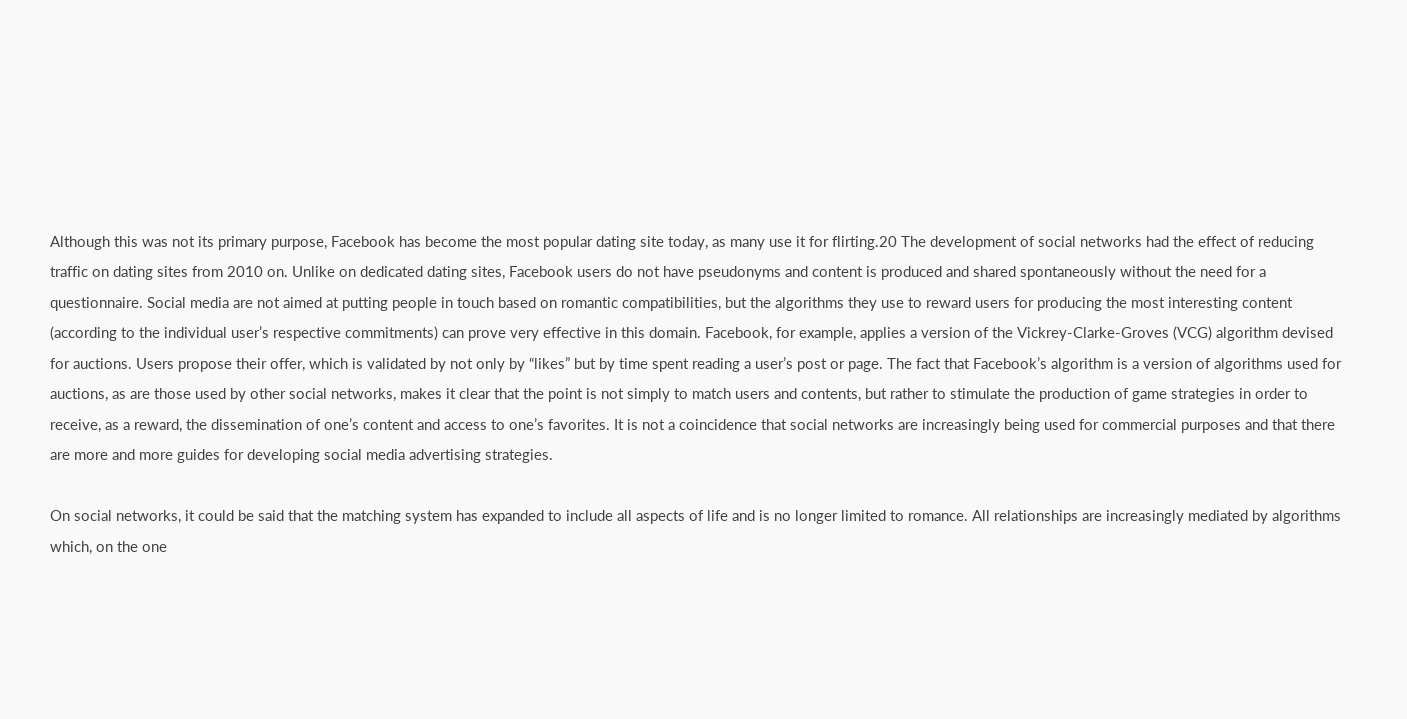Although this was not its primary purpose, Facebook has become the most popular dating site today, as many use it for flirting.20 The development of social networks had the effect of reducing traffic on dating sites from 2010 on. Unlike on dedicated dating sites, Facebook users do not have pseudonyms and content is produced and shared spontaneously without the need for a questionnaire. Social media are not aimed at putting people in touch based on romantic compatibilities, but the algorithms they use to reward users for producing the most interesting content (according to the individual user’s respective commitments) can prove very effective in this domain. Facebook, for example, applies a version of the Vickrey-Clarke-Groves (VCG) algorithm devised for auctions. Users propose their offer, which is validated by not only by “likes” but by time spent reading a user’s post or page. The fact that Facebook’s algorithm is a version of algorithms used for auctions, as are those used by other social networks, makes it clear that the point is not simply to match users and contents, but rather to stimulate the production of game strategies in order to receive, as a reward, the dissemination of one’s content and access to one’s favorites. It is not a coincidence that social networks are increasingly being used for commercial purposes and that there are more and more guides for developing social media advertising strategies.

On social networks, it could be said that the matching system has expanded to include all aspects of life and is no longer limited to romance. All relationships are increasingly mediated by algorithms which, on the one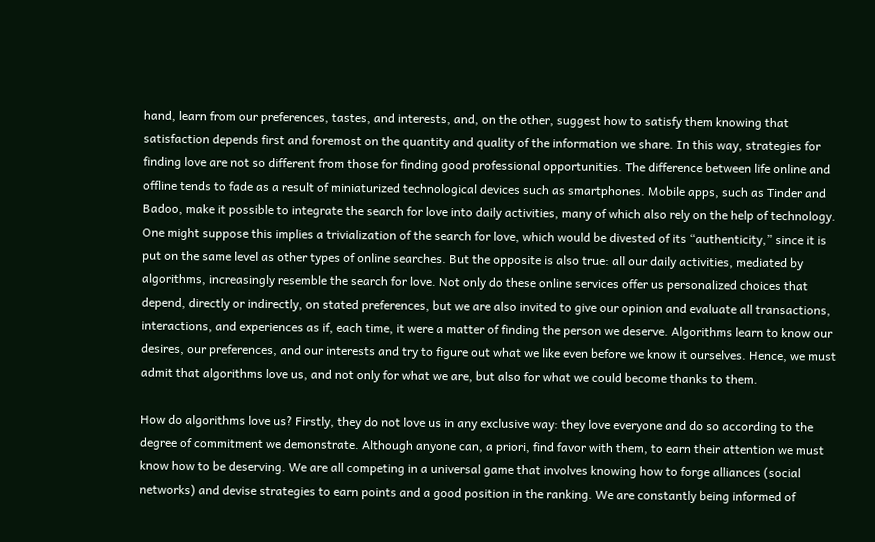hand, learn from our preferences, tastes, and interests, and, on the other, suggest how to satisfy them knowing that satisfaction depends first and foremost on the quantity and quality of the information we share. In this way, strategies for finding love are not so different from those for finding good professional opportunities. The difference between life online and offline tends to fade as a result of miniaturized technological devices such as smartphones. Mobile apps, such as Tinder and Badoo, make it possible to integrate the search for love into daily activities, many of which also rely on the help of technology. One might suppose this implies a trivialization of the search for love, which would be divested of its “authenticity,” since it is put on the same level as other types of online searches. But the opposite is also true: all our daily activities, mediated by algorithms, increasingly resemble the search for love. Not only do these online services offer us personalized choices that depend, directly or indirectly, on stated preferences, but we are also invited to give our opinion and evaluate all transactions, interactions, and experiences as if, each time, it were a matter of finding the person we deserve. Algorithms learn to know our desires, our preferences, and our interests and try to figure out what we like even before we know it ourselves. Hence, we must admit that algorithms love us, and not only for what we are, but also for what we could become thanks to them.

How do algorithms love us? Firstly, they do not love us in any exclusive way: they love everyone and do so according to the degree of commitment we demonstrate. Although anyone can, a priori, find favor with them, to earn their attention we must know how to be deserving. We are all competing in a universal game that involves knowing how to forge alliances (social networks) and devise strategies to earn points and a good position in the ranking. We are constantly being informed of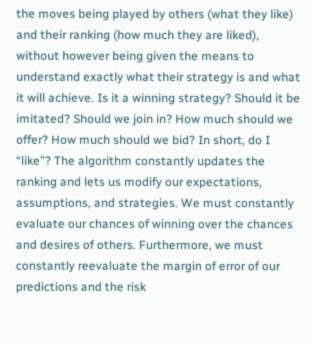the moves being played by others (what they like) and their ranking (how much they are liked), without however being given the means to understand exactly what their strategy is and what it will achieve. Is it a winning strategy? Should it be imitated? Should we join in? How much should we offer? How much should we bid? In short, do I “like”? The algorithm constantly updates the ranking and lets us modify our expectations, assumptions, and strategies. We must constantly evaluate our chances of winning over the chances and desires of others. Furthermore, we must constantly reevaluate the margin of error of our predictions and the risk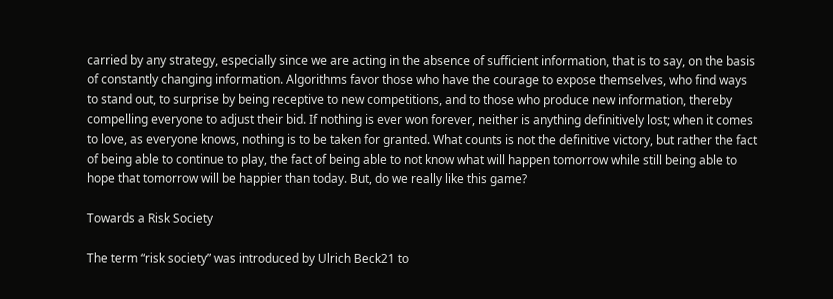carried by any strategy, especially since we are acting in the absence of sufficient information, that is to say, on the basis of constantly changing information. Algorithms favor those who have the courage to expose themselves, who find ways to stand out, to surprise by being receptive to new competitions, and to those who produce new information, thereby compelling everyone to adjust their bid. If nothing is ever won forever, neither is anything definitively lost; when it comes to love, as everyone knows, nothing is to be taken for granted. What counts is not the definitive victory, but rather the fact of being able to continue to play, the fact of being able to not know what will happen tomorrow while still being able to hope that tomorrow will be happier than today. But, do we really like this game?

Towards a Risk Society

The term “risk society” was introduced by Ulrich Beck21 to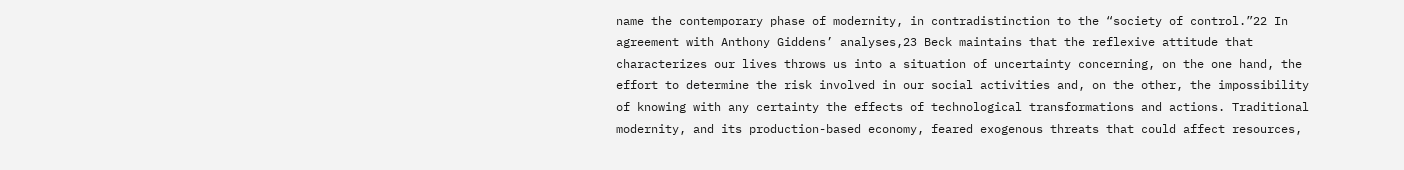name the contemporary phase of modernity, in contradistinction to the “society of control.”22 In agreement with Anthony Giddens’ analyses,23 Beck maintains that the reflexive attitude that characterizes our lives throws us into a situation of uncertainty concerning, on the one hand, the effort to determine the risk involved in our social activities and, on the other, the impossibility of knowing with any certainty the effects of technological transformations and actions. Traditional modernity, and its production-based economy, feared exogenous threats that could affect resources,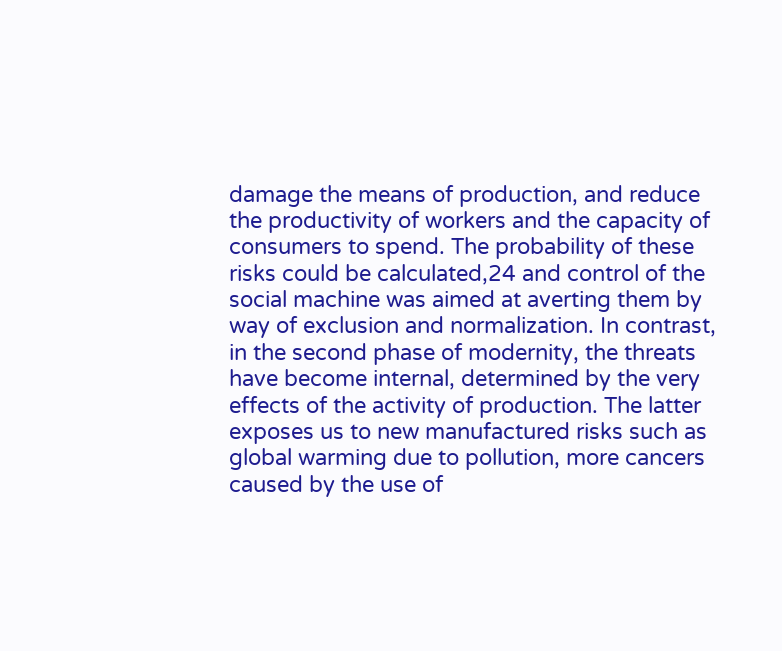damage the means of production, and reduce the productivity of workers and the capacity of consumers to spend. The probability of these risks could be calculated,24 and control of the social machine was aimed at averting them by way of exclusion and normalization. In contrast, in the second phase of modernity, the threats have become internal, determined by the very effects of the activity of production. The latter exposes us to new manufactured risks such as global warming due to pollution, more cancers caused by the use of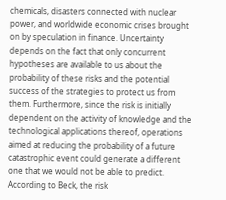chemicals, disasters connected with nuclear power, and worldwide economic crises brought on by speculation in finance. Uncertainty depends on the fact that only concurrent hypotheses are available to us about the probability of these risks and the potential success of the strategies to protect us from them. Furthermore, since the risk is initially dependent on the activity of knowledge and the technological applications thereof, operations aimed at reducing the probability of a future catastrophic event could generate a different one that we would not be able to predict. According to Beck, the risk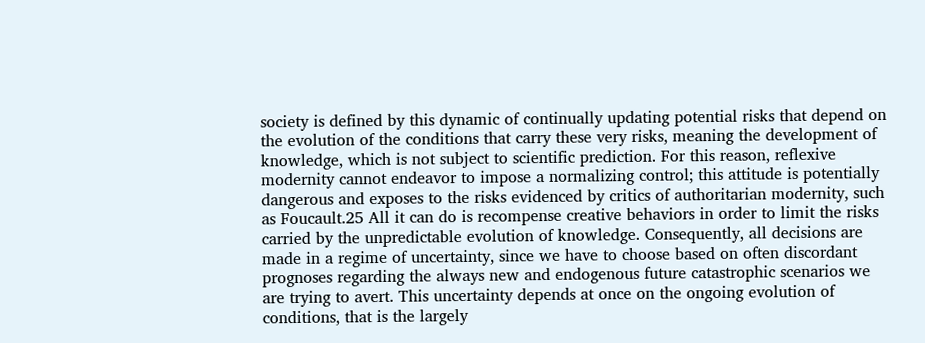society is defined by this dynamic of continually updating potential risks that depend on the evolution of the conditions that carry these very risks, meaning the development of knowledge, which is not subject to scientific prediction. For this reason, reflexive modernity cannot endeavor to impose a normalizing control; this attitude is potentially dangerous and exposes to the risks evidenced by critics of authoritarian modernity, such as Foucault.25 All it can do is recompense creative behaviors in order to limit the risks carried by the unpredictable evolution of knowledge. Consequently, all decisions are made in a regime of uncertainty, since we have to choose based on often discordant prognoses regarding the always new and endogenous future catastrophic scenarios we are trying to avert. This uncertainty depends at once on the ongoing evolution of conditions, that is the largely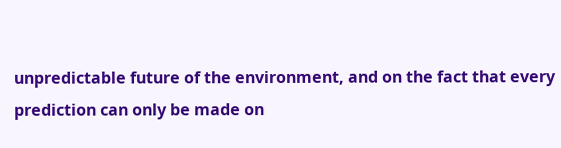unpredictable future of the environment, and on the fact that every prediction can only be made on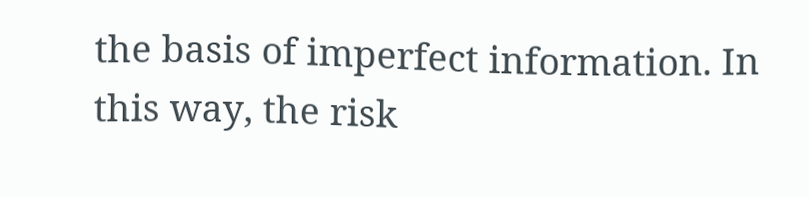the basis of imperfect information. In this way, the risk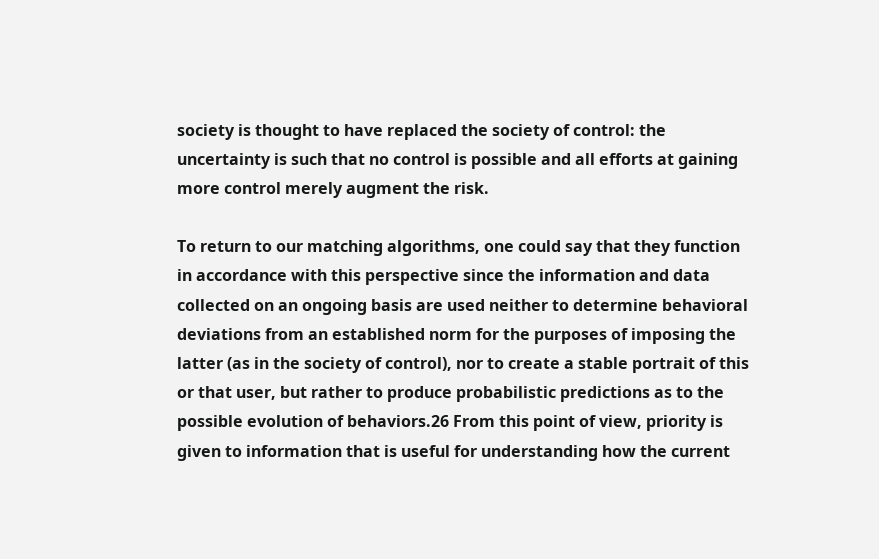society is thought to have replaced the society of control: the uncertainty is such that no control is possible and all efforts at gaining more control merely augment the risk.

To return to our matching algorithms, one could say that they function in accordance with this perspective since the information and data collected on an ongoing basis are used neither to determine behavioral deviations from an established norm for the purposes of imposing the latter (as in the society of control), nor to create a stable portrait of this or that user, but rather to produce probabilistic predictions as to the possible evolution of behaviors.26 From this point of view, priority is given to information that is useful for understanding how the current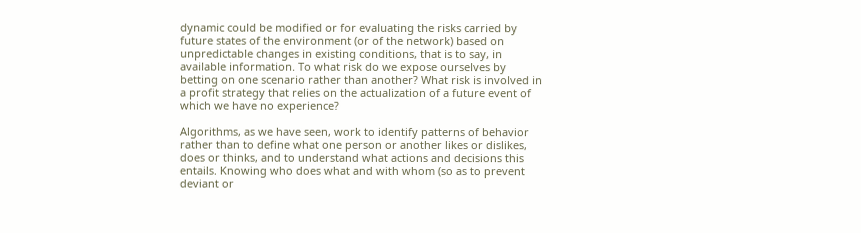dynamic could be modified or for evaluating the risks carried by future states of the environment (or of the network) based on unpredictable changes in existing conditions, that is to say, in available information. To what risk do we expose ourselves by betting on one scenario rather than another? What risk is involved in a profit strategy that relies on the actualization of a future event of which we have no experience?

Algorithms, as we have seen, work to identify patterns of behavior rather than to define what one person or another likes or dislikes, does or thinks, and to understand what actions and decisions this entails. Knowing who does what and with whom (so as to prevent deviant or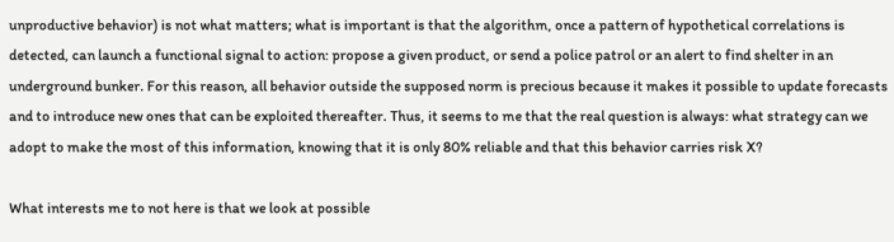unproductive behavior) is not what matters; what is important is that the algorithm, once a pattern of hypothetical correlations is detected, can launch a functional signal to action: propose a given product, or send a police patrol or an alert to find shelter in an underground bunker. For this reason, all behavior outside the supposed norm is precious because it makes it possible to update forecasts and to introduce new ones that can be exploited thereafter. Thus, it seems to me that the real question is always: what strategy can we adopt to make the most of this information, knowing that it is only 80% reliable and that this behavior carries risk X?

What interests me to not here is that we look at possible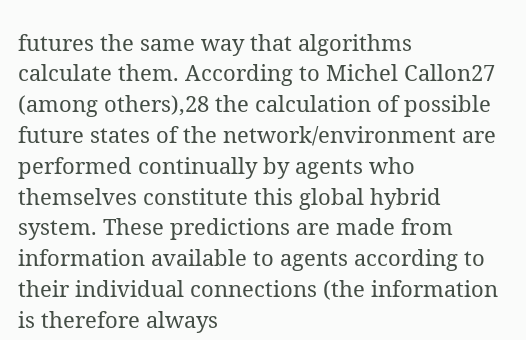futures the same way that algorithms calculate them. According to Michel Callon27 (among others),28 the calculation of possible future states of the network/environment are performed continually by agents who themselves constitute this global hybrid system. These predictions are made from information available to agents according to their individual connections (the information is therefore always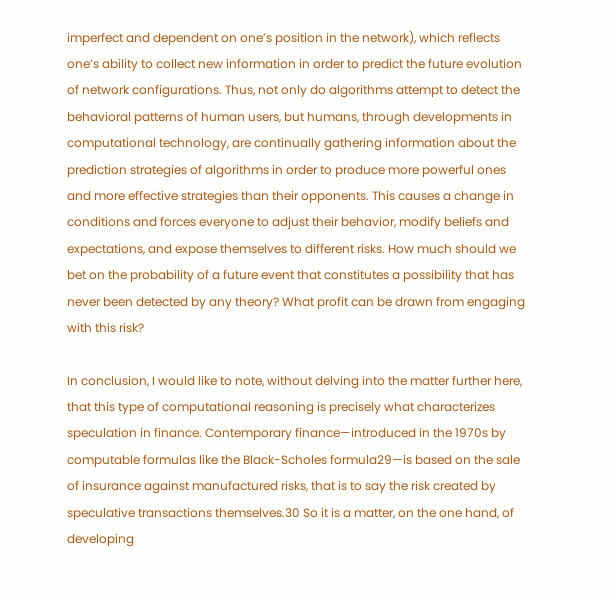imperfect and dependent on one’s position in the network), which reflects one’s ability to collect new information in order to predict the future evolution of network configurations. Thus, not only do algorithms attempt to detect the behavioral patterns of human users, but humans, through developments in computational technology, are continually gathering information about the prediction strategies of algorithms in order to produce more powerful ones and more effective strategies than their opponents. This causes a change in conditions and forces everyone to adjust their behavior, modify beliefs and expectations, and expose themselves to different risks. How much should we bet on the probability of a future event that constitutes a possibility that has never been detected by any theory? What profit can be drawn from engaging with this risk?

In conclusion, I would like to note, without delving into the matter further here, that this type of computational reasoning is precisely what characterizes speculation in finance. Contemporary finance—introduced in the 1970s by computable formulas like the Black-Scholes formula29—is based on the sale of insurance against manufactured risks, that is to say the risk created by speculative transactions themselves.30 So it is a matter, on the one hand, of developing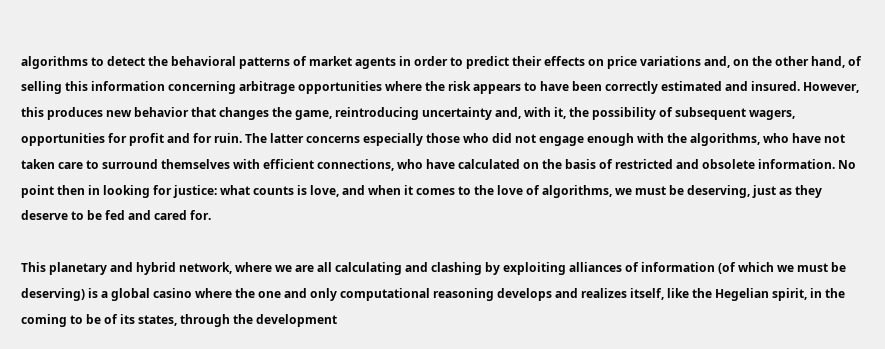algorithms to detect the behavioral patterns of market agents in order to predict their effects on price variations and, on the other hand, of selling this information concerning arbitrage opportunities where the risk appears to have been correctly estimated and insured. However, this produces new behavior that changes the game, reintroducing uncertainty and, with it, the possibility of subsequent wagers, opportunities for profit and for ruin. The latter concerns especially those who did not engage enough with the algorithms, who have not taken care to surround themselves with efficient connections, who have calculated on the basis of restricted and obsolete information. No point then in looking for justice: what counts is love, and when it comes to the love of algorithms, we must be deserving, just as they deserve to be fed and cared for.

This planetary and hybrid network, where we are all calculating and clashing by exploiting alliances of information (of which we must be deserving) is a global casino where the one and only computational reasoning develops and realizes itself, like the Hegelian spirit, in the coming to be of its states, through the development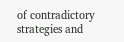of contradictory strategies and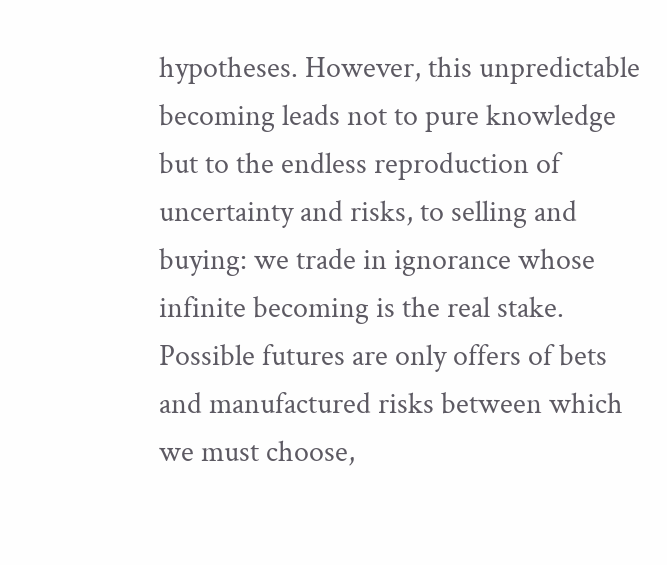hypotheses. However, this unpredictable becoming leads not to pure knowledge but to the endless reproduction of uncertainty and risks, to selling and buying: we trade in ignorance whose infinite becoming is the real stake. Possible futures are only offers of bets and manufactured risks between which we must choose,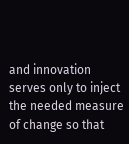and innovation serves only to inject the needed measure of change so that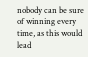nobody can be sure of winning every time, as this would lead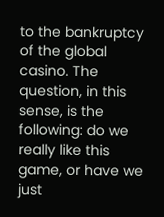to the bankruptcy of the global casino. The question, in this sense, is the following: do we really like this game, or have we just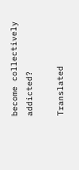become collectively addicted?

Translated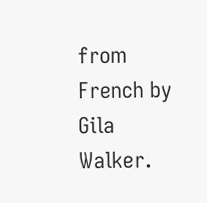from French by Gila Walker.